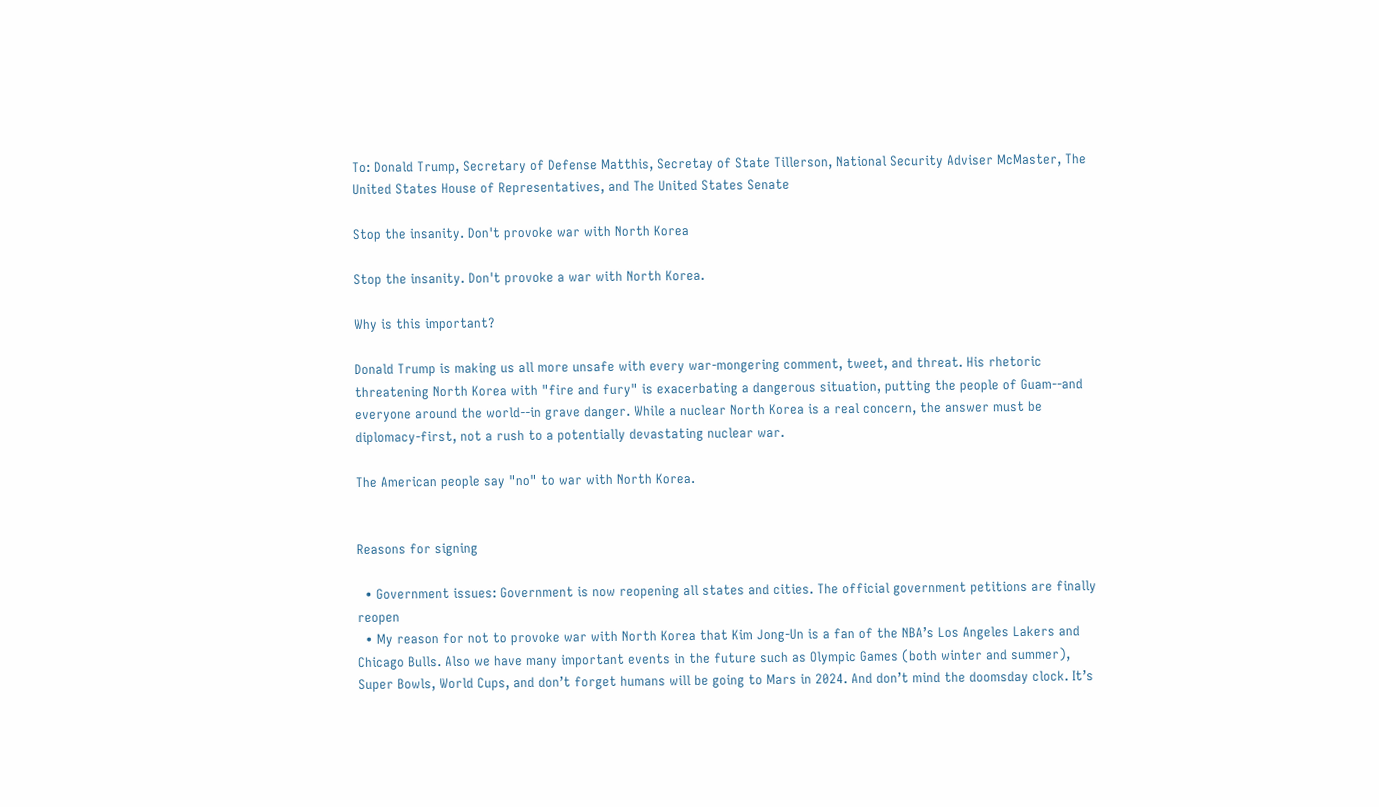To: Donald Trump, Secretary of Defense Matthis, Secretay of State Tillerson, National Security Adviser McMaster, The United States House of Representatives, and The United States Senate

Stop the insanity. Don't provoke war with North Korea

Stop the insanity. Don't provoke a war with North Korea.

Why is this important?

Donald Trump is making us all more unsafe with every war-mongering comment, tweet, and threat. His rhetoric threatening North Korea with "fire and fury" is exacerbating a dangerous situation, putting the people of Guam--and everyone around the world--in grave danger. While a nuclear North Korea is a real concern, the answer must be diplomacy-first, not a rush to a potentially devastating nuclear war.

The American people say "no" to war with North Korea.


Reasons for signing

  • Government issues: Government is now reopening all states and cities. The official government petitions are finally reopen
  • My reason for not to provoke war with North Korea that Kim Jong-Un is a fan of the NBA’s Los Angeles Lakers and Chicago Bulls. Also we have many important events in the future such as Olympic Games (both winter and summer), Super Bowls, World Cups, and don’t forget humans will be going to Mars in 2024. And don’t mind the doomsday clock. It’s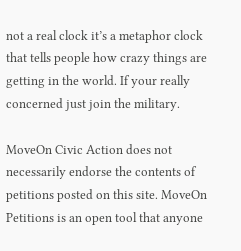not a real clock it’s a metaphor clock that tells people how crazy things are getting in the world. If your really concerned just join the military.

MoveOn Civic Action does not necessarily endorse the contents of petitions posted on this site. MoveOn Petitions is an open tool that anyone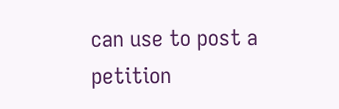can use to post a petition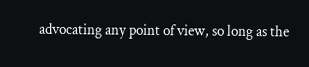advocating any point of view, so long as the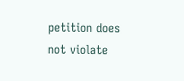petition does not violate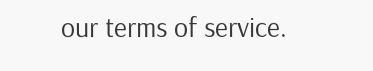our terms of service.